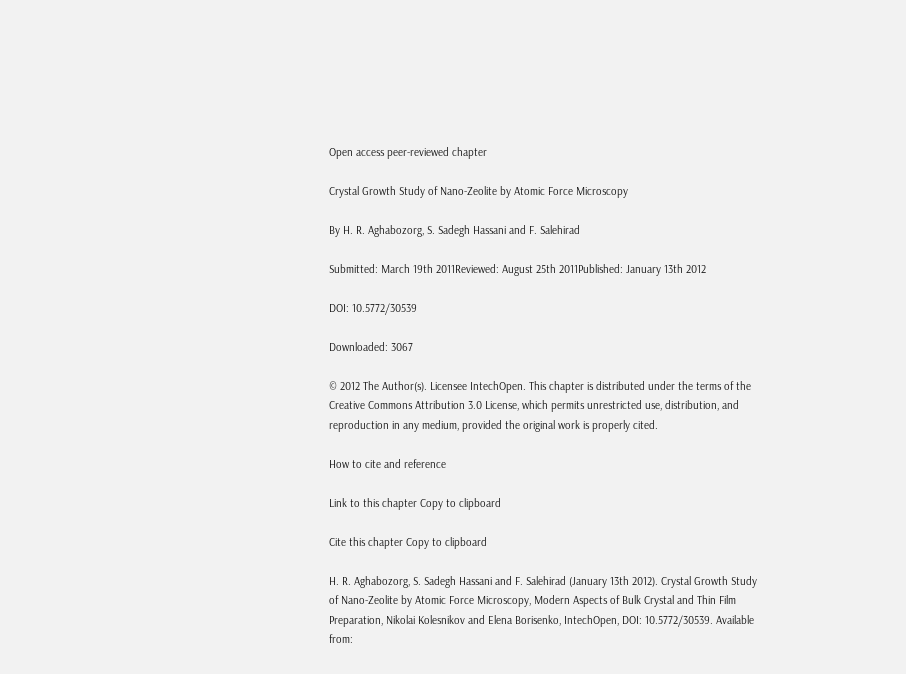Open access peer-reviewed chapter

Crystal Growth Study of Nano-Zeolite by Atomic Force Microscopy

By H. R. Aghabozorg, S. Sadegh Hassani and F. Salehirad

Submitted: March 19th 2011Reviewed: August 25th 2011Published: January 13th 2012

DOI: 10.5772/30539

Downloaded: 3067

© 2012 The Author(s). Licensee IntechOpen. This chapter is distributed under the terms of the Creative Commons Attribution 3.0 License, which permits unrestricted use, distribution, and reproduction in any medium, provided the original work is properly cited.

How to cite and reference

Link to this chapter Copy to clipboard

Cite this chapter Copy to clipboard

H. R. Aghabozorg, S. Sadegh Hassani and F. Salehirad (January 13th 2012). Crystal Growth Study of Nano-Zeolite by Atomic Force Microscopy, Modern Aspects of Bulk Crystal and Thin Film Preparation, Nikolai Kolesnikov and Elena Borisenko, IntechOpen, DOI: 10.5772/30539. Available from: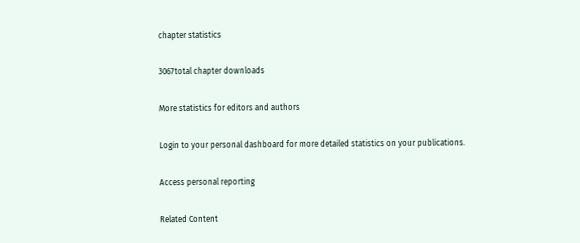chapter statistics

3067total chapter downloads

More statistics for editors and authors

Login to your personal dashboard for more detailed statistics on your publications.

Access personal reporting

Related Content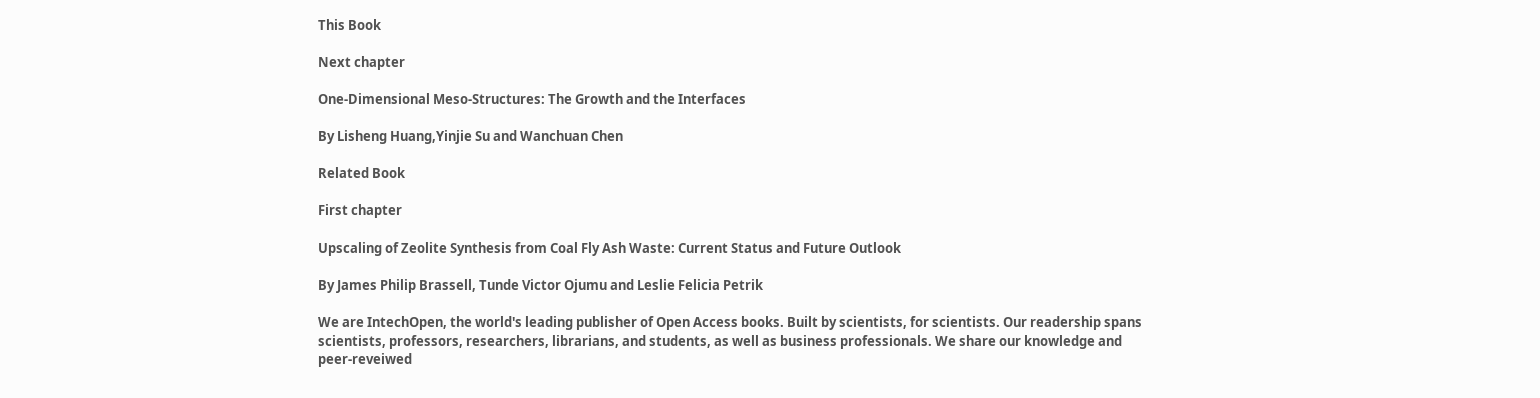This Book

Next chapter

One-Dimensional Meso-Structures: The Growth and the Interfaces

By Lisheng Huang,Yinjie Su and Wanchuan Chen

Related Book

First chapter

Upscaling of Zeolite Synthesis from Coal Fly Ash Waste: Current Status and Future Outlook

By James Philip Brassell, Tunde Victor Ojumu and Leslie Felicia Petrik

We are IntechOpen, the world's leading publisher of Open Access books. Built by scientists, for scientists. Our readership spans scientists, professors, researchers, librarians, and students, as well as business professionals. We share our knowledge and peer-reveiwed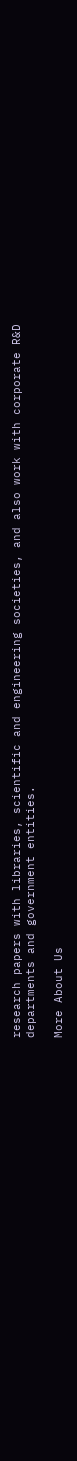research papers with libraries, scientific and engineering societies, and also work with corporate R&D departments and government entities.

More About Us